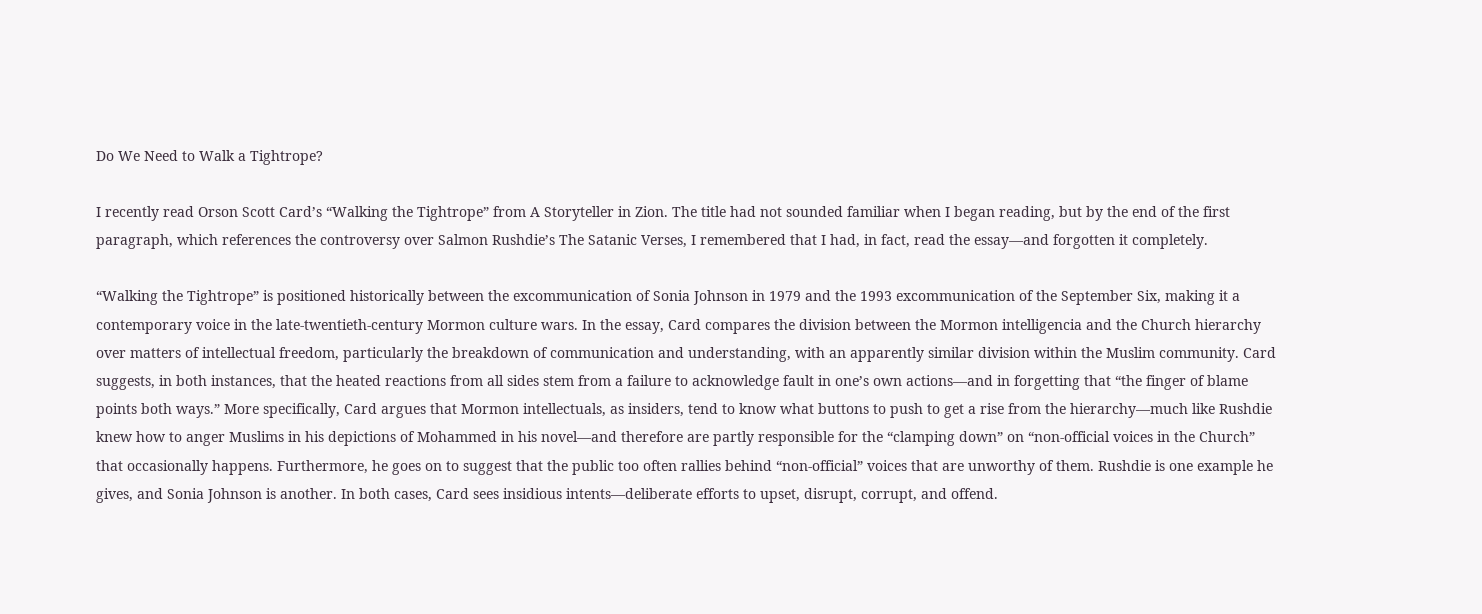Do We Need to Walk a Tightrope?

I recently read Orson Scott Card’s “Walking the Tightrope” from A Storyteller in Zion. The title had not sounded familiar when I began reading, but by the end of the first paragraph, which references the controversy over Salmon Rushdie’s The Satanic Verses, I remembered that I had, in fact, read the essay—and forgotten it completely.

“Walking the Tightrope” is positioned historically between the excommunication of Sonia Johnson in 1979 and the 1993 excommunication of the September Six, making it a contemporary voice in the late-twentieth-century Mormon culture wars. In the essay, Card compares the division between the Mormon intelligencia and the Church hierarchy over matters of intellectual freedom, particularly the breakdown of communication and understanding, with an apparently similar division within the Muslim community. Card suggests, in both instances, that the heated reactions from all sides stem from a failure to acknowledge fault in one’s own actions—and in forgetting that “the finger of blame points both ways.” More specifically, Card argues that Mormon intellectuals, as insiders, tend to know what buttons to push to get a rise from the hierarchy—much like Rushdie knew how to anger Muslims in his depictions of Mohammed in his novel—and therefore are partly responsible for the “clamping down” on “non-official voices in the Church” that occasionally happens. Furthermore, he goes on to suggest that the public too often rallies behind “non-official” voices that are unworthy of them. Rushdie is one example he gives, and Sonia Johnson is another. In both cases, Card sees insidious intents—deliberate efforts to upset, disrupt, corrupt, and offend.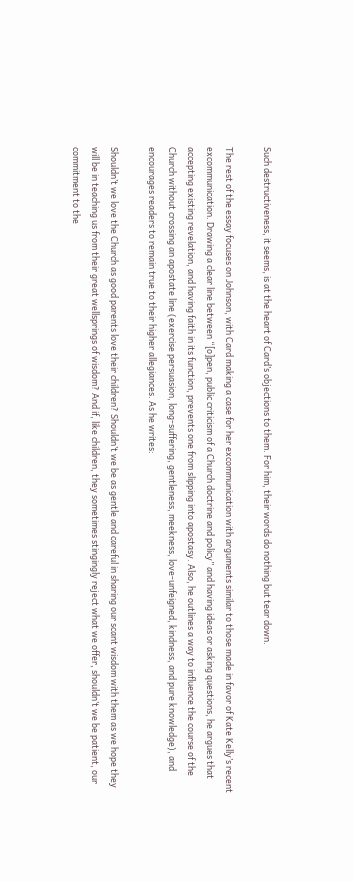Such destructiveness, it seems, is at the heart of Card’s objections to them. For him, their words do nothing but tear down.

The rest of the essay focuses on Johnson, with Card making a case for her excommunication with arguments similar to those made in favor of Kate Kelly’s recent excommunication. Drawing a clear line between “[o]pen, public criticism of a Church doctrine and policy” and having ideas or asking questions, he argues that accepting existing revelation, and having faith in its function, prevents one from slipping into apostasy. Also, he outlines a way to influence the course of the Church without crossing an apostate line (exercise persuasion, long-suffering, gentleness, meekness, love-unfeigned, kindness, and pure knowledge), and encourages readers to remain true to their higher allegiances. As he writes:

Shouldn’t we love the Church as good parents love their children? Shouldn’t we be as gentle and careful in sharing our scant wisdom with them as we hope they will be in teaching us from their great wellsprings of wisdom? And if, like children, they sometimes stingingly reject what we offer, shouldn’t we be patient, our commitment to the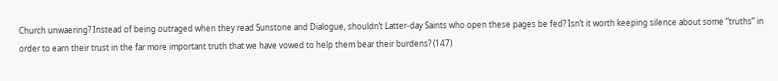Church unwaering? Instead of being outraged when they read Sunstone and Dialogue, shouldn’t Latter-day Saints who open these pages be fed? Isn’t it worth keeping silence about some “truths” in order to earn their trust in the far more important truth that we have vowed to help them bear their burdens? (147)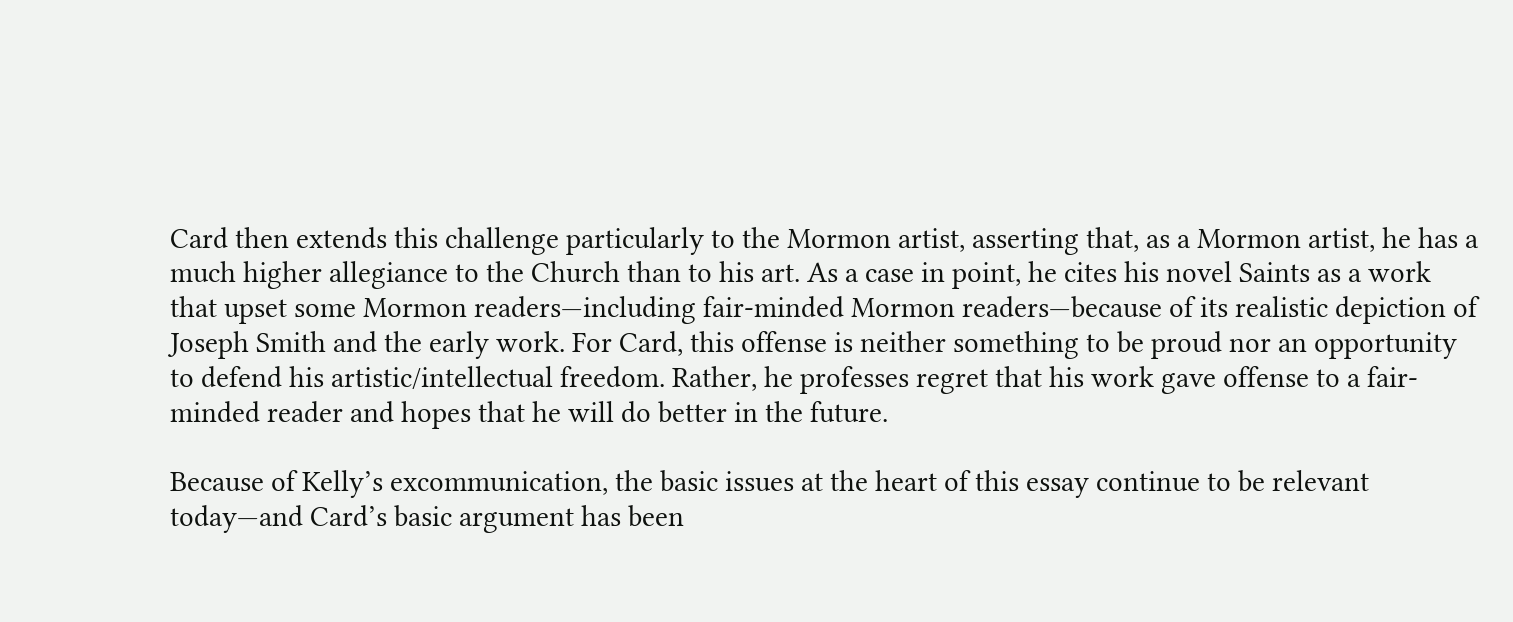Card then extends this challenge particularly to the Mormon artist, asserting that, as a Mormon artist, he has a much higher allegiance to the Church than to his art. As a case in point, he cites his novel Saints as a work that upset some Mormon readers—including fair-minded Mormon readers—because of its realistic depiction of Joseph Smith and the early work. For Card, this offense is neither something to be proud nor an opportunity to defend his artistic/intellectual freedom. Rather, he professes regret that his work gave offense to a fair-minded reader and hopes that he will do better in the future.

Because of Kelly’s excommunication, the basic issues at the heart of this essay continue to be relevant today—and Card’s basic argument has been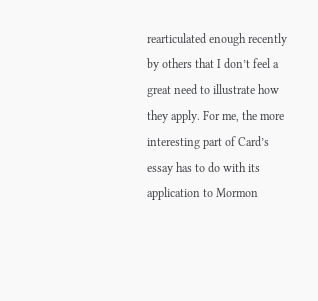rearticulated enough recently by others that I don’t feel a great need to illustrate how they apply. For me, the more interesting part of Card’s essay has to do with its application to Mormon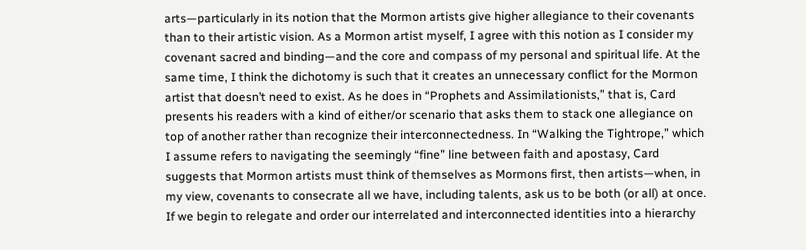arts—particularly in its notion that the Mormon artists give higher allegiance to their covenants than to their artistic vision. As a Mormon artist myself, I agree with this notion as I consider my covenant sacred and binding—and the core and compass of my personal and spiritual life. At the same time, I think the dichotomy is such that it creates an unnecessary conflict for the Mormon artist that doesn’t need to exist. As he does in “Prophets and Assimilationists,” that is, Card presents his readers with a kind of either/or scenario that asks them to stack one allegiance on top of another rather than recognize their interconnectedness. In “Walking the Tightrope,” which I assume refers to navigating the seemingly “fine” line between faith and apostasy, Card suggests that Mormon artists must think of themselves as Mormons first, then artists—when, in my view, covenants to consecrate all we have, including talents, ask us to be both (or all) at once. If we begin to relegate and order our interrelated and interconnected identities into a hierarchy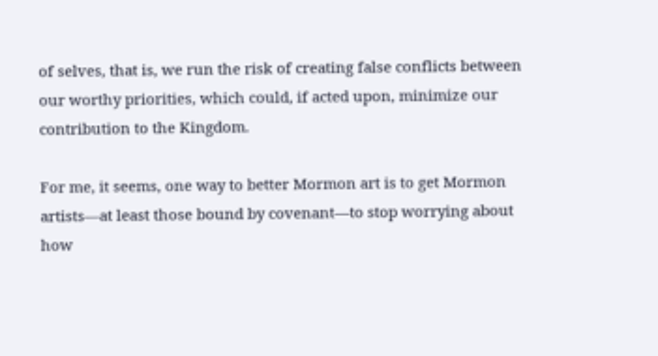of selves, that is, we run the risk of creating false conflicts between our worthy priorities, which could, if acted upon, minimize our contribution to the Kingdom.

For me, it seems, one way to better Mormon art is to get Mormon artists—at least those bound by covenant—to stop worrying about how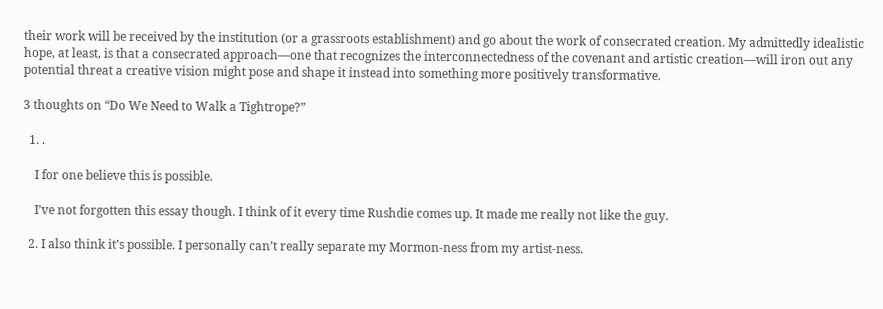their work will be received by the institution (or a grassroots establishment) and go about the work of consecrated creation. My admittedly idealistic hope, at least, is that a consecrated approach—one that recognizes the interconnectedness of the covenant and artistic creation—will iron out any potential threat a creative vision might pose and shape it instead into something more positively transformative.

3 thoughts on “Do We Need to Walk a Tightrope?”

  1. .

    I for one believe this is possible.

    I’ve not forgotten this essay though. I think of it every time Rushdie comes up. It made me really not like the guy.

  2. I also think it’s possible. I personally can’t really separate my Mormon-ness from my artist-ness.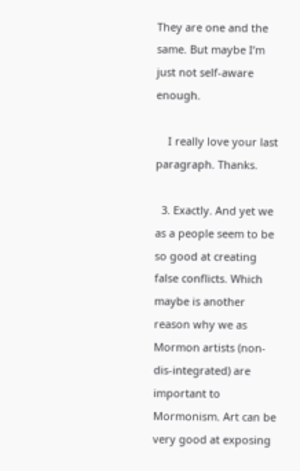They are one and the same. But maybe I’m just not self-aware enough.

    I really love your last paragraph. Thanks.

  3. Exactly. And yet we as a people seem to be so good at creating false conflicts. Which maybe is another reason why we as Mormon artists (non-dis-integrated) are important to Mormonism. Art can be very good at exposing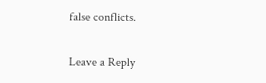false conflicts.

Leave a Reply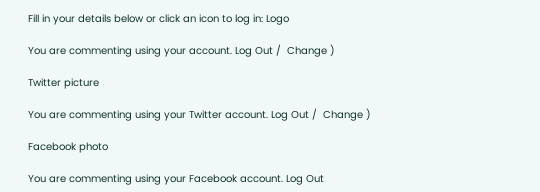Fill in your details below or click an icon to log in: Logo

You are commenting using your account. Log Out /  Change )

Twitter picture

You are commenting using your Twitter account. Log Out /  Change )

Facebook photo

You are commenting using your Facebook account. Log Out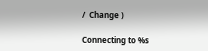/  Change )

Connecting to %s